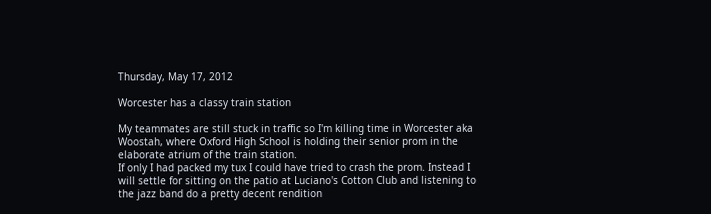Thursday, May 17, 2012

Worcester has a classy train station

My teammates are still stuck in traffic so I'm killing time in Worcester aka Woostah, where Oxford High School is holding their senior prom in the elaborate atrium of the train station.
If only I had packed my tux I could have tried to crash the prom. Instead I will settle for sitting on the patio at Luciano's Cotton Club and listening to the jazz band do a pretty decent rendition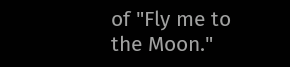of "Fly me to the Moon."